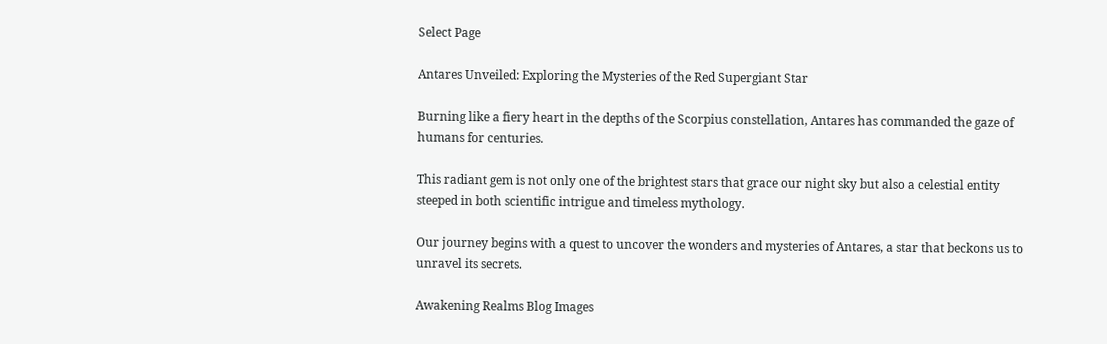Select Page

Antares Unveiled: Exploring the Mysteries of the Red Supergiant Star

Burning like a fiery heart in the depths of the Scorpius constellation, Antares has commanded the gaze of humans for centuries.

This radiant gem is not only one of the brightest stars that grace our night sky but also a celestial entity steeped in both scientific intrigue and timeless mythology.

Our journey begins with a quest to uncover the wonders and mysteries of Antares, a star that beckons us to unravel its secrets.

Awakening Realms Blog Images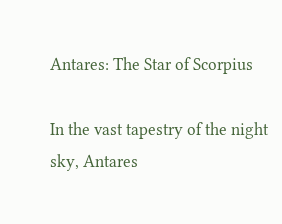Antares: The Star of Scorpius

In the vast tapestry of the night sky, Antares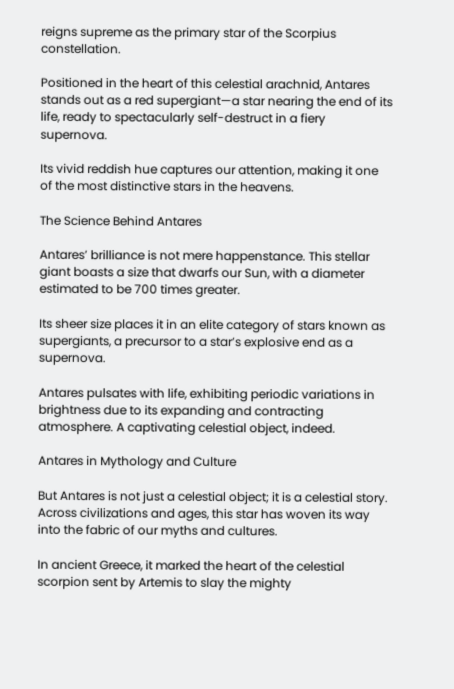reigns supreme as the primary star of the Scorpius constellation.

Positioned in the heart of this celestial arachnid, Antares stands out as a red supergiant—a star nearing the end of its life, ready to spectacularly self-destruct in a fiery supernova.

Its vivid reddish hue captures our attention, making it one of the most distinctive stars in the heavens.

The Science Behind Antares

Antares’ brilliance is not mere happenstance. This stellar giant boasts a size that dwarfs our Sun, with a diameter estimated to be 700 times greater.

Its sheer size places it in an elite category of stars known as supergiants, a precursor to a star’s explosive end as a supernova.

Antares pulsates with life, exhibiting periodic variations in brightness due to its expanding and contracting atmosphere. A captivating celestial object, indeed.

Antares in Mythology and Culture

But Antares is not just a celestial object; it is a celestial story. Across civilizations and ages, this star has woven its way into the fabric of our myths and cultures.

In ancient Greece, it marked the heart of the celestial scorpion sent by Artemis to slay the mighty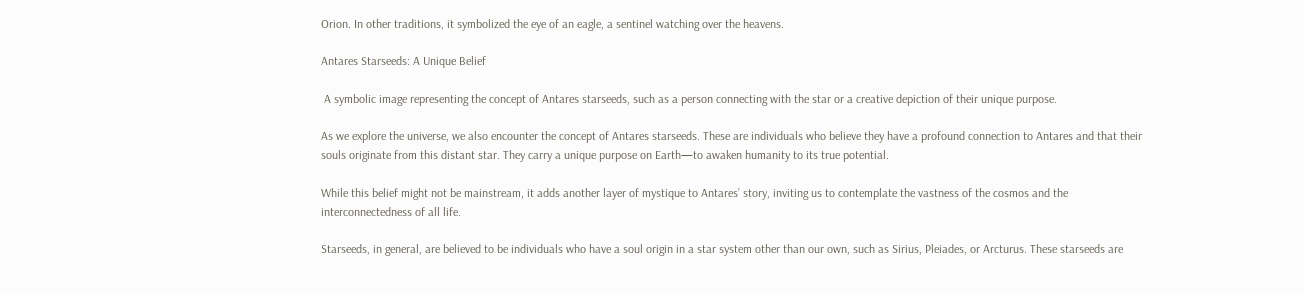Orion. In other traditions, it symbolized the eye of an eagle, a sentinel watching over the heavens.

Antares Starseeds: A Unique Belief

 A symbolic image representing the concept of Antares starseeds, such as a person connecting with the star or a creative depiction of their unique purpose.

As we explore the universe, we also encounter the concept of Antares starseeds. These are individuals who believe they have a profound connection to Antares and that their souls originate from this distant star. They carry a unique purpose on Earth—to awaken humanity to its true potential.

While this belief might not be mainstream, it adds another layer of mystique to Antares’ story, inviting us to contemplate the vastness of the cosmos and the interconnectedness of all life.

Starseeds, in general, are believed to be individuals who have a soul origin in a star system other than our own, such as Sirius, Pleiades, or Arcturus. These starseeds are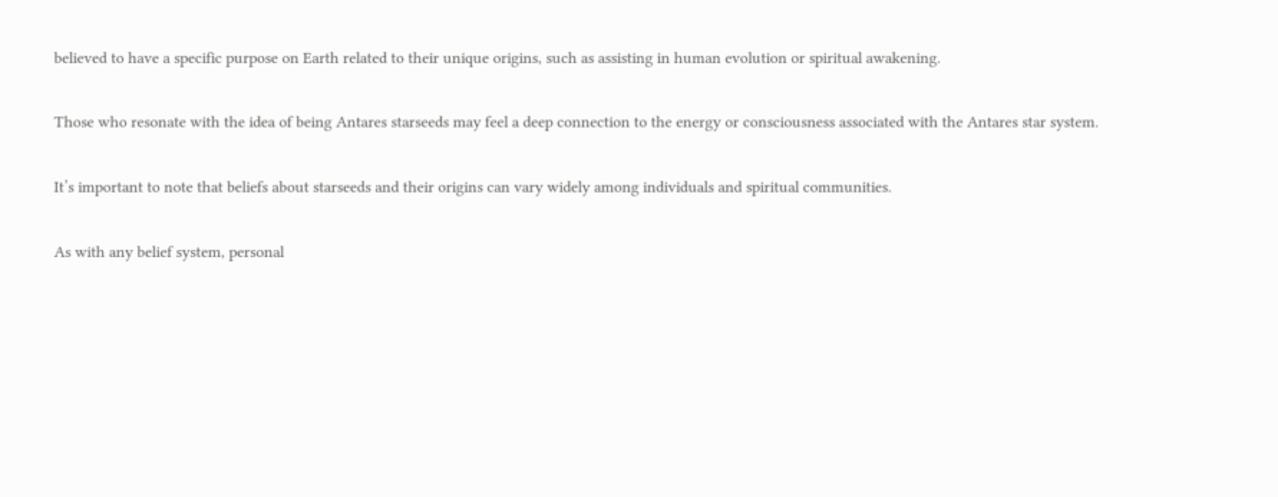believed to have a specific purpose on Earth related to their unique origins, such as assisting in human evolution or spiritual awakening.

Those who resonate with the idea of being Antares starseeds may feel a deep connection to the energy or consciousness associated with the Antares star system.

It’s important to note that beliefs about starseeds and their origins can vary widely among individuals and spiritual communities.

As with any belief system, personal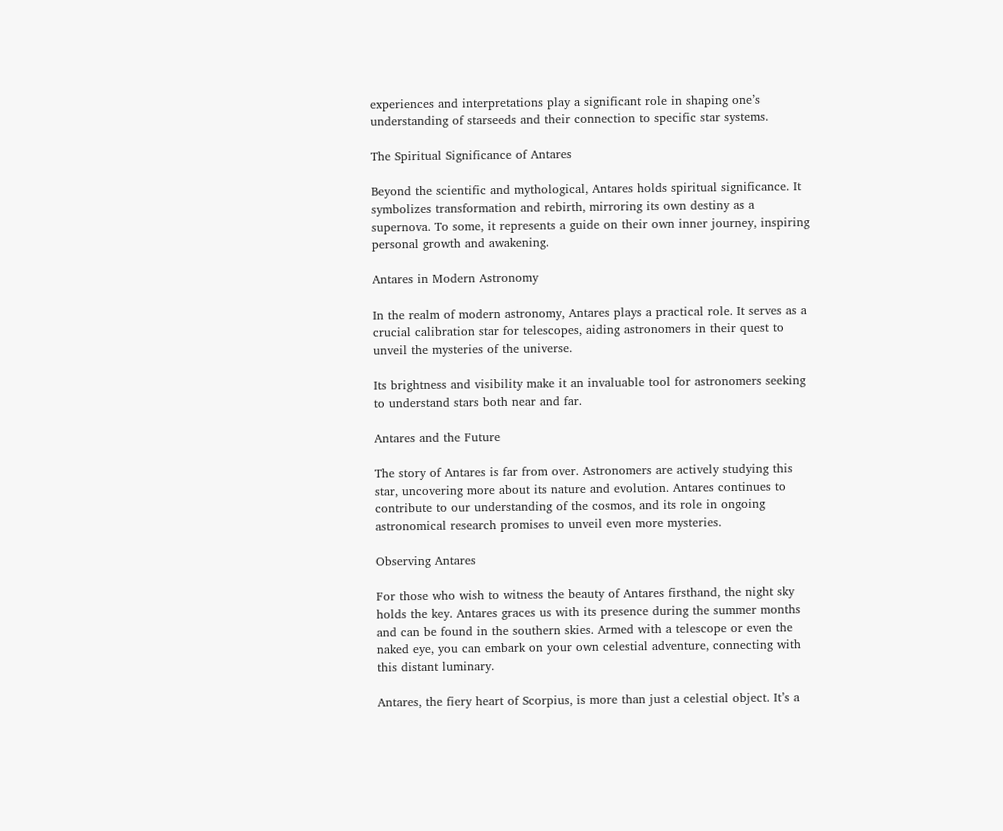experiences and interpretations play a significant role in shaping one’s understanding of starseeds and their connection to specific star systems.

The Spiritual Significance of Antares

Beyond the scientific and mythological, Antares holds spiritual significance. It symbolizes transformation and rebirth, mirroring its own destiny as a supernova. To some, it represents a guide on their own inner journey, inspiring personal growth and awakening.

Antares in Modern Astronomy

In the realm of modern astronomy, Antares plays a practical role. It serves as a crucial calibration star for telescopes, aiding astronomers in their quest to unveil the mysteries of the universe.

Its brightness and visibility make it an invaluable tool for astronomers seeking to understand stars both near and far.

Antares and the Future

The story of Antares is far from over. Astronomers are actively studying this star, uncovering more about its nature and evolution. Antares continues to contribute to our understanding of the cosmos, and its role in ongoing astronomical research promises to unveil even more mysteries.

Observing Antares

For those who wish to witness the beauty of Antares firsthand, the night sky holds the key. Antares graces us with its presence during the summer months and can be found in the southern skies. Armed with a telescope or even the naked eye, you can embark on your own celestial adventure, connecting with this distant luminary.

Antares, the fiery heart of Scorpius, is more than just a celestial object. It’s a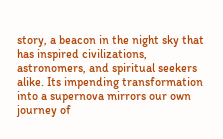story, a beacon in the night sky that has inspired civilizations, astronomers, and spiritual seekers alike. Its impending transformation into a supernova mirrors our own journey of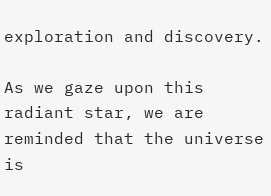exploration and discovery.

As we gaze upon this radiant star, we are reminded that the universe is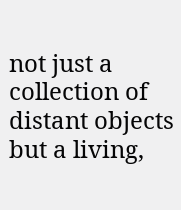not just a collection of distant objects but a living,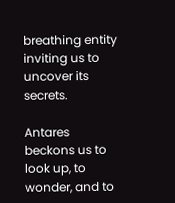breathing entity inviting us to uncover its secrets.

Antares beckons us to look up, to wonder, and to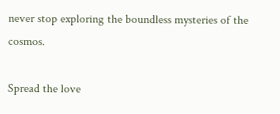never stop exploring the boundless mysteries of the cosmos.

Spread the love